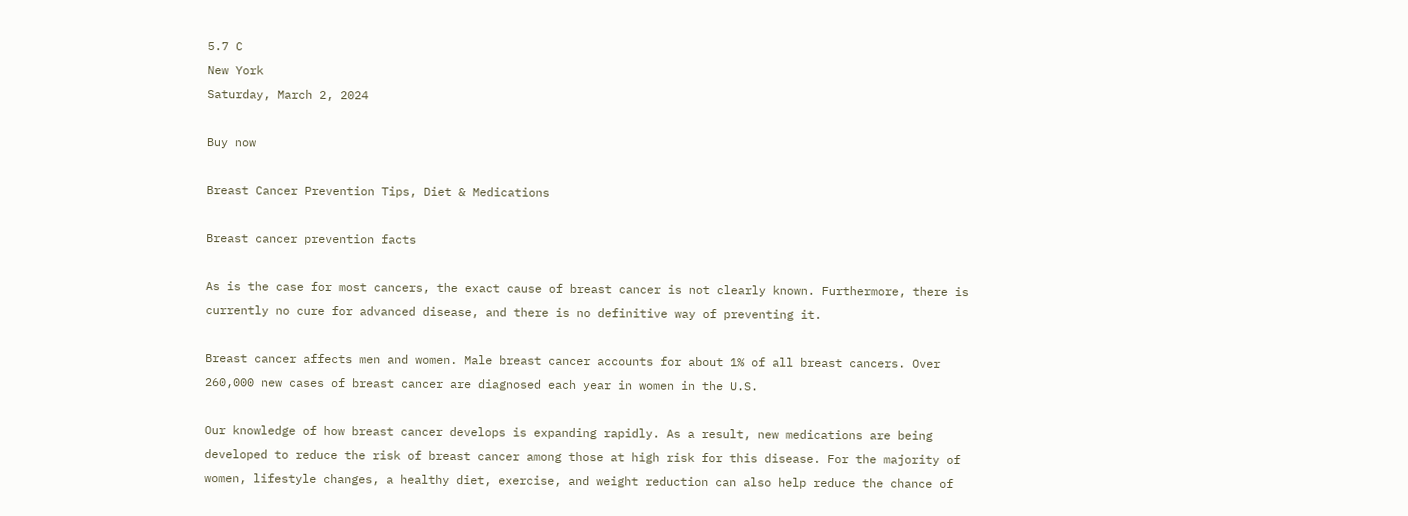5.7 C
New York
Saturday, March 2, 2024

Buy now

Breast Cancer Prevention Tips, Diet & Medications

Breast cancer prevention facts

As is the case for most cancers, the exact cause of breast cancer is not clearly known. Furthermore, there is currently no cure for advanced disease, and there is no definitive way of preventing it.

Breast cancer affects men and women. Male breast cancer accounts for about 1% of all breast cancers. Over 260,000 new cases of breast cancer are diagnosed each year in women in the U.S.

Our knowledge of how breast cancer develops is expanding rapidly. As a result, new medications are being developed to reduce the risk of breast cancer among those at high risk for this disease. For the majority of women, lifestyle changes, a healthy diet, exercise, and weight reduction can also help reduce the chance of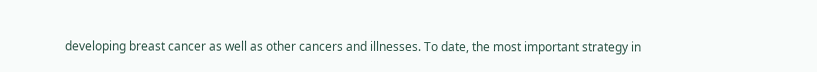developing breast cancer as well as other cancers and illnesses. To date, the most important strategy in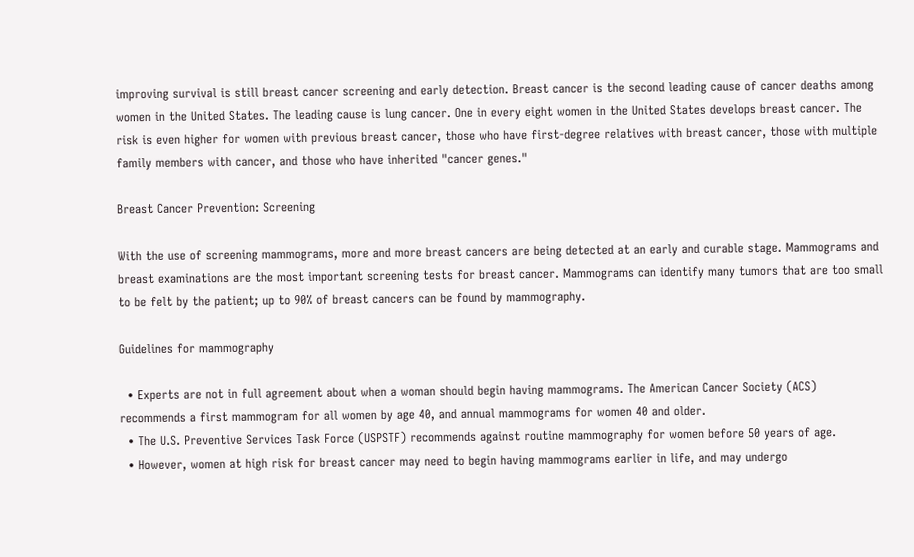improving survival is still breast cancer screening and early detection. Breast cancer is the second leading cause of cancer deaths among women in the United States. The leading cause is lung cancer. One in every eight women in the United States develops breast cancer. The risk is even higher for women with previous breast cancer, those who have first-degree relatives with breast cancer, those with multiple family members with cancer, and those who have inherited "cancer genes."

Breast Cancer Prevention: Screening

With the use of screening mammograms, more and more breast cancers are being detected at an early and curable stage. Mammograms and breast examinations are the most important screening tests for breast cancer. Mammograms can identify many tumors that are too small to be felt by the patient; up to 90% of breast cancers can be found by mammography.

Guidelines for mammography

  • Experts are not in full agreement about when a woman should begin having mammograms. The American Cancer Society (ACS) recommends a first mammogram for all women by age 40, and annual mammograms for women 40 and older.
  • The U.S. Preventive Services Task Force (USPSTF) recommends against routine mammography for women before 50 years of age.
  • However, women at high risk for breast cancer may need to begin having mammograms earlier in life, and may undergo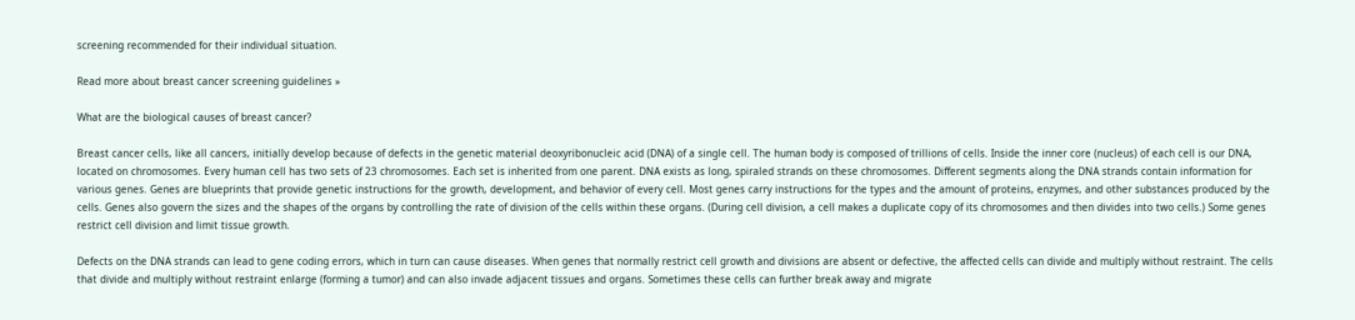screening recommended for their individual situation.

Read more about breast cancer screening guidelines »

What are the biological causes of breast cancer?

Breast cancer cells, like all cancers, initially develop because of defects in the genetic material deoxyribonucleic acid (DNA) of a single cell. The human body is composed of trillions of cells. Inside the inner core (nucleus) of each cell is our DNA, located on chromosomes. Every human cell has two sets of 23 chromosomes. Each set is inherited from one parent. DNA exists as long, spiraled strands on these chromosomes. Different segments along the DNA strands contain information for various genes. Genes are blueprints that provide genetic instructions for the growth, development, and behavior of every cell. Most genes carry instructions for the types and the amount of proteins, enzymes, and other substances produced by the cells. Genes also govern the sizes and the shapes of the organs by controlling the rate of division of the cells within these organs. (During cell division, a cell makes a duplicate copy of its chromosomes and then divides into two cells.) Some genes restrict cell division and limit tissue growth.

Defects on the DNA strands can lead to gene coding errors, which in turn can cause diseases. When genes that normally restrict cell growth and divisions are absent or defective, the affected cells can divide and multiply without restraint. The cells that divide and multiply without restraint enlarge (forming a tumor) and can also invade adjacent tissues and organs. Sometimes these cells can further break away and migrate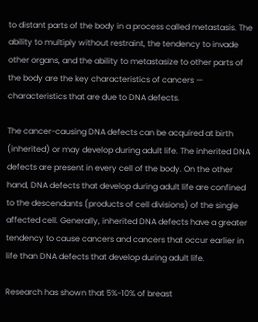to distant parts of the body in a process called metastasis. The ability to multiply without restraint, the tendency to invade other organs, and the ability to metastasize to other parts of the body are the key characteristics of cancers — characteristics that are due to DNA defects.

The cancer-causing DNA defects can be acquired at birth (inherited) or may develop during adult life. The inherited DNA defects are present in every cell of the body. On the other hand, DNA defects that develop during adult life are confined to the descendants (products of cell divisions) of the single affected cell. Generally, inherited DNA defects have a greater tendency to cause cancers and cancers that occur earlier in life than DNA defects that develop during adult life.

Research has shown that 5%-10% of breast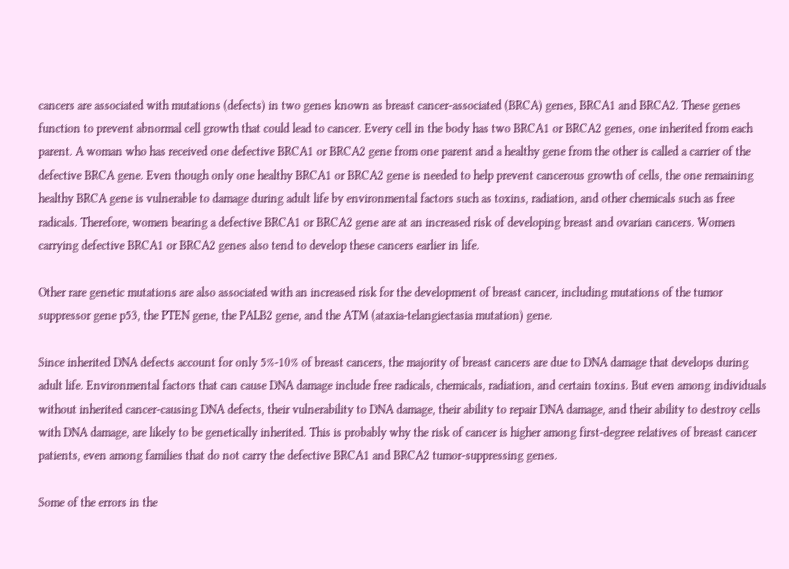cancers are associated with mutations (defects) in two genes known as breast cancer-associated (BRCA) genes, BRCA1 and BRCA2. These genes function to prevent abnormal cell growth that could lead to cancer. Every cell in the body has two BRCA1 or BRCA2 genes, one inherited from each parent. A woman who has received one defective BRCA1 or BRCA2 gene from one parent and a healthy gene from the other is called a carrier of the defective BRCA gene. Even though only one healthy BRCA1 or BRCA2 gene is needed to help prevent cancerous growth of cells, the one remaining healthy BRCA gene is vulnerable to damage during adult life by environmental factors such as toxins, radiation, and other chemicals such as free radicals. Therefore, women bearing a defective BRCA1 or BRCA2 gene are at an increased risk of developing breast and ovarian cancers. Women carrying defective BRCA1 or BRCA2 genes also tend to develop these cancers earlier in life.

Other rare genetic mutations are also associated with an increased risk for the development of breast cancer, including mutations of the tumor suppressor gene p53, the PTEN gene, the PALB2 gene, and the ATM (ataxia-telangiectasia mutation) gene.

Since inherited DNA defects account for only 5%-10% of breast cancers, the majority of breast cancers are due to DNA damage that develops during adult life. Environmental factors that can cause DNA damage include free radicals, chemicals, radiation, and certain toxins. But even among individuals without inherited cancer-causing DNA defects, their vulnerability to DNA damage, their ability to repair DNA damage, and their ability to destroy cells with DNA damage, are likely to be genetically inherited. This is probably why the risk of cancer is higher among first-degree relatives of breast cancer patients, even among families that do not carry the defective BRCA1 and BRCA2 tumor-suppressing genes.

Some of the errors in the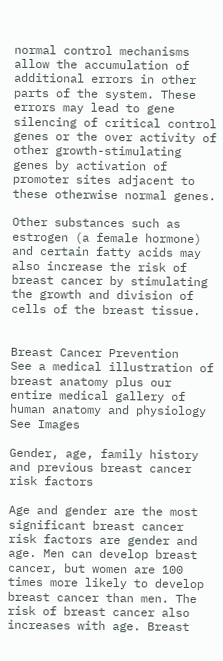normal control mechanisms allow the accumulation of additional errors in other parts of the system. These errors may lead to gene silencing of critical control genes or the over activity of other growth-stimulating genes by activation of promoter sites adjacent to these otherwise normal genes.

Other substances such as estrogen (a female hormone) and certain fatty acids may also increase the risk of breast cancer by stimulating the growth and division of cells of the breast tissue.


Breast Cancer Prevention
See a medical illustration of breast anatomy plus our entire medical gallery of human anatomy and physiology
See Images

Gender, age, family history and previous breast cancer risk factors

Age and gender are the most significant breast cancer risk factors are gender and age. Men can develop breast cancer, but women are 100 times more likely to develop breast cancer than men. The risk of breast cancer also increases with age. Breast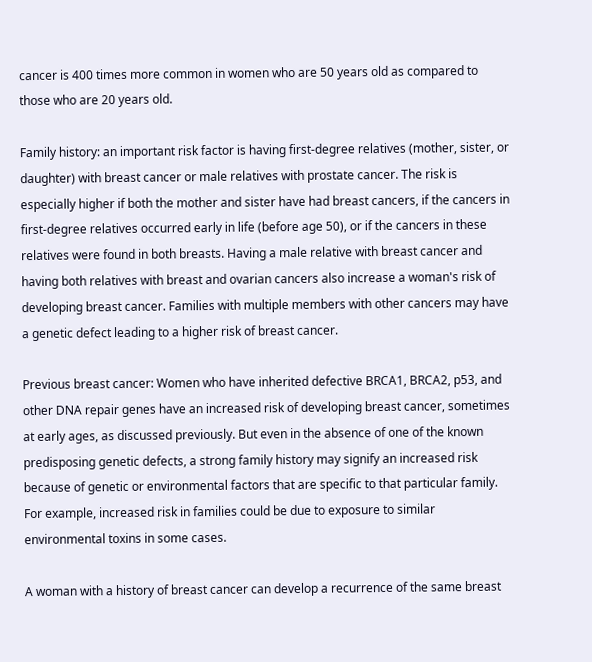cancer is 400 times more common in women who are 50 years old as compared to those who are 20 years old.

Family history: an important risk factor is having first-degree relatives (mother, sister, or daughter) with breast cancer or male relatives with prostate cancer. The risk is especially higher if both the mother and sister have had breast cancers, if the cancers in first-degree relatives occurred early in life (before age 50), or if the cancers in these relatives were found in both breasts. Having a male relative with breast cancer and having both relatives with breast and ovarian cancers also increase a woman's risk of developing breast cancer. Families with multiple members with other cancers may have a genetic defect leading to a higher risk of breast cancer.

Previous breast cancer: Women who have inherited defective BRCA1, BRCA2, p53, and other DNA repair genes have an increased risk of developing breast cancer, sometimes at early ages, as discussed previously. But even in the absence of one of the known predisposing genetic defects, a strong family history may signify an increased risk because of genetic or environmental factors that are specific to that particular family. For example, increased risk in families could be due to exposure to similar environmental toxins in some cases.

A woman with a history of breast cancer can develop a recurrence of the same breast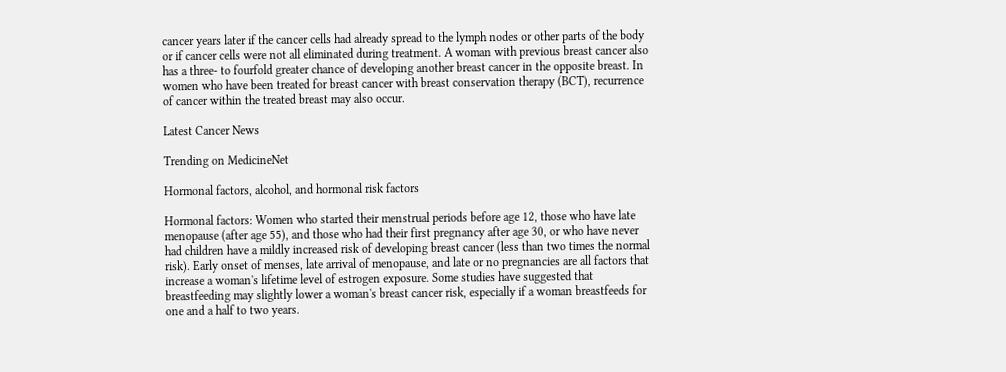cancer years later if the cancer cells had already spread to the lymph nodes or other parts of the body or if cancer cells were not all eliminated during treatment. A woman with previous breast cancer also has a three- to fourfold greater chance of developing another breast cancer in the opposite breast. In women who have been treated for breast cancer with breast conservation therapy (BCT), recurrence of cancer within the treated breast may also occur.

Latest Cancer News

Trending on MedicineNet

Hormonal factors, alcohol, and hormonal risk factors

Hormonal factors: Women who started their menstrual periods before age 12, those who have late menopause (after age 55), and those who had their first pregnancy after age 30, or who have never had children have a mildly increased risk of developing breast cancer (less than two times the normal risk). Early onset of menses, late arrival of menopause, and late or no pregnancies are all factors that increase a woman's lifetime level of estrogen exposure. Some studies have suggested that breastfeeding may slightly lower a woman's breast cancer risk, especially if a woman breastfeeds for one and a half to two years.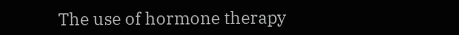The use of hormone therapy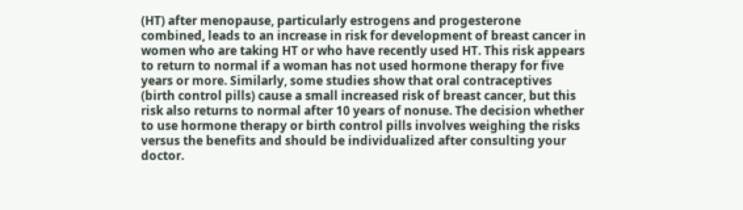(HT) after menopause, particularly estrogens and progesterone combined, leads to an increase in risk for development of breast cancer in women who are taking HT or who have recently used HT. This risk appears to return to normal if a woman has not used hormone therapy for five years or more. Similarly, some studies show that oral contraceptives (birth control pills) cause a small increased risk of breast cancer, but this risk also returns to normal after 10 years of nonuse. The decision whether to use hormone therapy or birth control pills involves weighing the risks versus the benefits and should be individualized after consulting your doctor.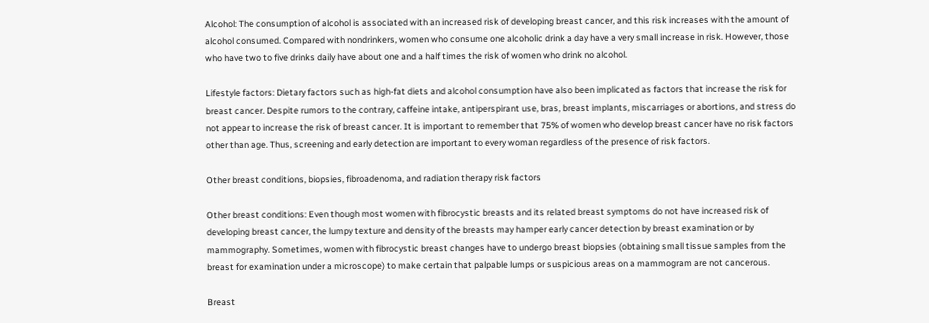Alcohol: The consumption of alcohol is associated with an increased risk of developing breast cancer, and this risk increases with the amount of alcohol consumed. Compared with nondrinkers, women who consume one alcoholic drink a day have a very small increase in risk. However, those who have two to five drinks daily have about one and a half times the risk of women who drink no alcohol.

Lifestyle factors: Dietary factors such as high-fat diets and alcohol consumption have also been implicated as factors that increase the risk for breast cancer. Despite rumors to the contrary, caffeine intake, antiperspirant use, bras, breast implants, miscarriages or abortions, and stress do not appear to increase the risk of breast cancer. It is important to remember that 75% of women who develop breast cancer have no risk factors other than age. Thus, screening and early detection are important to every woman regardless of the presence of risk factors.

Other breast conditions, biopsies, fibroadenoma, and radiation therapy risk factors

Other breast conditions: Even though most women with fibrocystic breasts and its related breast symptoms do not have increased risk of developing breast cancer, the lumpy texture and density of the breasts may hamper early cancer detection by breast examination or by mammography. Sometimes, women with fibrocystic breast changes have to undergo breast biopsies (obtaining small tissue samples from the breast for examination under a microscope) to make certain that palpable lumps or suspicious areas on a mammogram are not cancerous.

Breast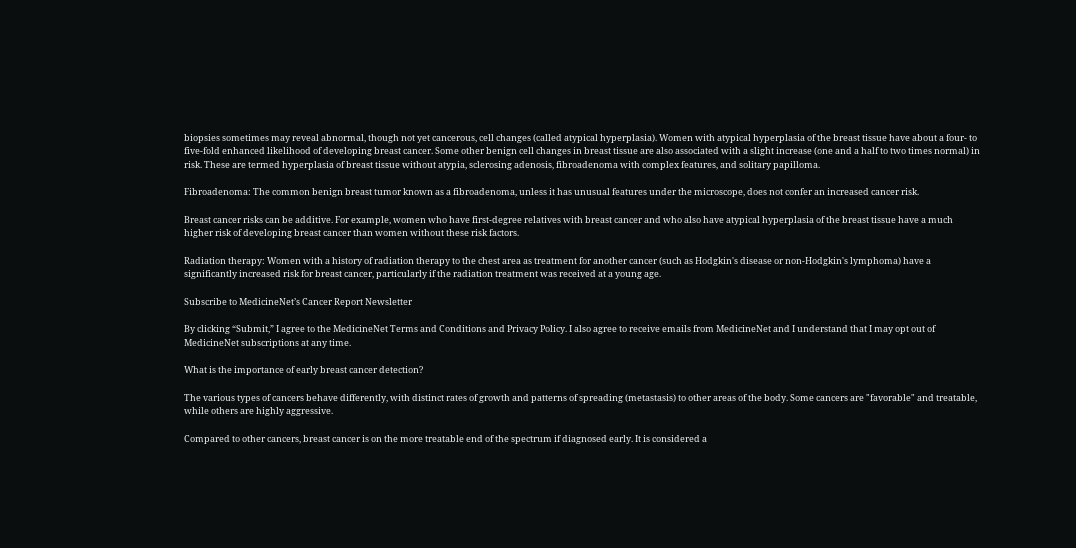biopsies sometimes may reveal abnormal, though not yet cancerous, cell changes (called atypical hyperplasia). Women with atypical hyperplasia of the breast tissue have about a four- to five-fold enhanced likelihood of developing breast cancer. Some other benign cell changes in breast tissue are also associated with a slight increase (one and a half to two times normal) in risk. These are termed hyperplasia of breast tissue without atypia, sclerosing adenosis, fibroadenoma with complex features, and solitary papilloma.

Fibroadenoma: The common benign breast tumor known as a fibroadenoma, unless it has unusual features under the microscope, does not confer an increased cancer risk.

Breast cancer risks can be additive. For example, women who have first-degree relatives with breast cancer and who also have atypical hyperplasia of the breast tissue have a much higher risk of developing breast cancer than women without these risk factors.

Radiation therapy: Women with a history of radiation therapy to the chest area as treatment for another cancer (such as Hodgkin's disease or non-Hodgkin's lymphoma) have a significantly increased risk for breast cancer, particularly if the radiation treatment was received at a young age.

Subscribe to MedicineNet’s Cancer Report Newsletter

By clicking “Submit,” I agree to the MedicineNet Terms and Conditions and Privacy Policy. I also agree to receive emails from MedicineNet and I understand that I may opt out of MedicineNet subscriptions at any time.

What is the importance of early breast cancer detection?

The various types of cancers behave differently, with distinct rates of growth and patterns of spreading (metastasis) to other areas of the body. Some cancers are "favorable" and treatable, while others are highly aggressive.

Compared to other cancers, breast cancer is on the more treatable end of the spectrum if diagnosed early. It is considered a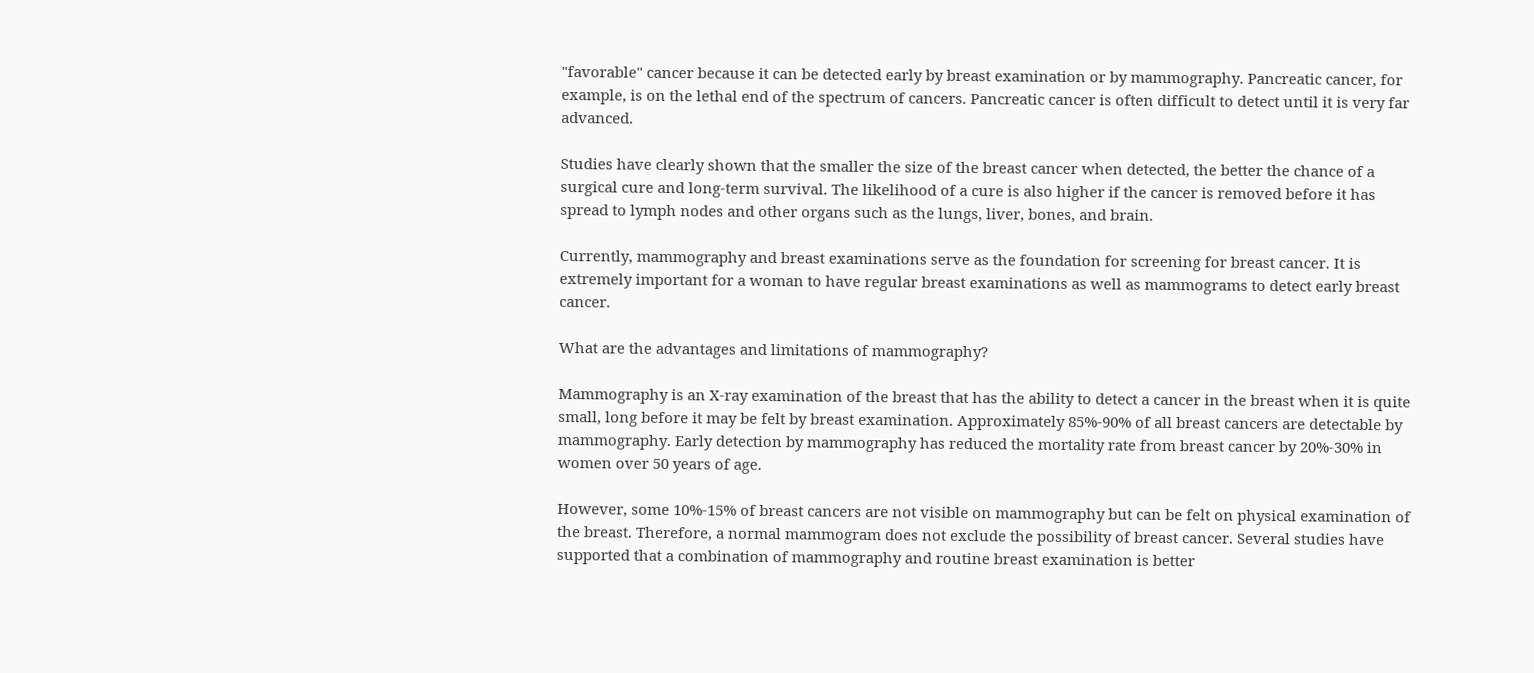"favorable" cancer because it can be detected early by breast examination or by mammography. Pancreatic cancer, for example, is on the lethal end of the spectrum of cancers. Pancreatic cancer is often difficult to detect until it is very far advanced.

Studies have clearly shown that the smaller the size of the breast cancer when detected, the better the chance of a surgical cure and long-term survival. The likelihood of a cure is also higher if the cancer is removed before it has spread to lymph nodes and other organs such as the lungs, liver, bones, and brain.

Currently, mammography and breast examinations serve as the foundation for screening for breast cancer. It is extremely important for a woman to have regular breast examinations as well as mammograms to detect early breast cancer.

What are the advantages and limitations of mammography?

Mammography is an X-ray examination of the breast that has the ability to detect a cancer in the breast when it is quite small, long before it may be felt by breast examination. Approximately 85%-90% of all breast cancers are detectable by mammography. Early detection by mammography has reduced the mortality rate from breast cancer by 20%-30% in women over 50 years of age.

However, some 10%-15% of breast cancers are not visible on mammography but can be felt on physical examination of the breast. Therefore, a normal mammogram does not exclude the possibility of breast cancer. Several studies have supported that a combination of mammography and routine breast examination is better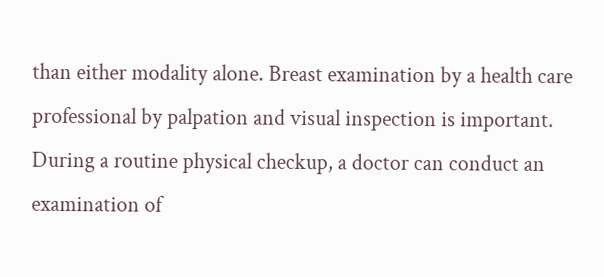than either modality alone. Breast examination by a health care professional by palpation and visual inspection is important. During a routine physical checkup, a doctor can conduct an examination of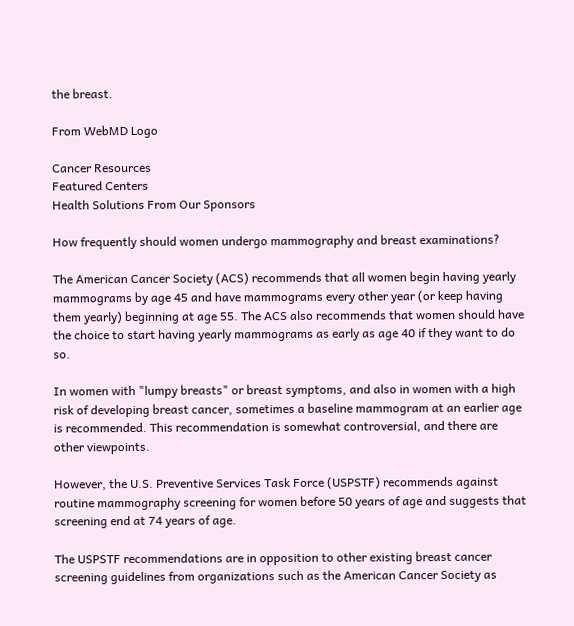the breast.

From WebMD Logo

Cancer Resources
Featured Centers
Health Solutions From Our Sponsors

How frequently should women undergo mammography and breast examinations?

The American Cancer Society (ACS) recommends that all women begin having yearly mammograms by age 45 and have mammograms every other year (or keep having them yearly) beginning at age 55. The ACS also recommends that women should have the choice to start having yearly mammograms as early as age 40 if they want to do so.

In women with "lumpy breasts" or breast symptoms, and also in women with a high risk of developing breast cancer, sometimes a baseline mammogram at an earlier age is recommended. This recommendation is somewhat controversial, and there are other viewpoints.

However, the U.S. Preventive Services Task Force (USPSTF) recommends against routine mammography screening for women before 50 years of age and suggests that screening end at 74 years of age.

The USPSTF recommendations are in opposition to other existing breast cancer screening guidelines from organizations such as the American Cancer Society as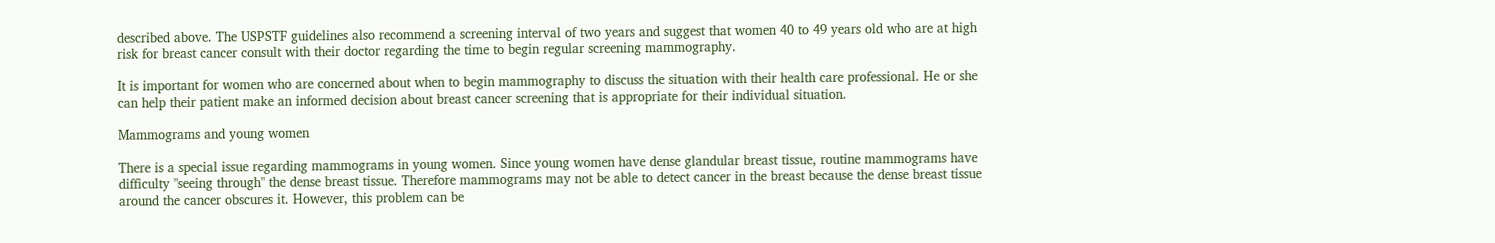described above. The USPSTF guidelines also recommend a screening interval of two years and suggest that women 40 to 49 years old who are at high risk for breast cancer consult with their doctor regarding the time to begin regular screening mammography.

It is important for women who are concerned about when to begin mammography to discuss the situation with their health care professional. He or she can help their patient make an informed decision about breast cancer screening that is appropriate for their individual situation.

Mammograms and young women

There is a special issue regarding mammograms in young women. Since young women have dense glandular breast tissue, routine mammograms have difficulty "seeing through" the dense breast tissue. Therefore mammograms may not be able to detect cancer in the breast because the dense breast tissue around the cancer obscures it. However, this problem can be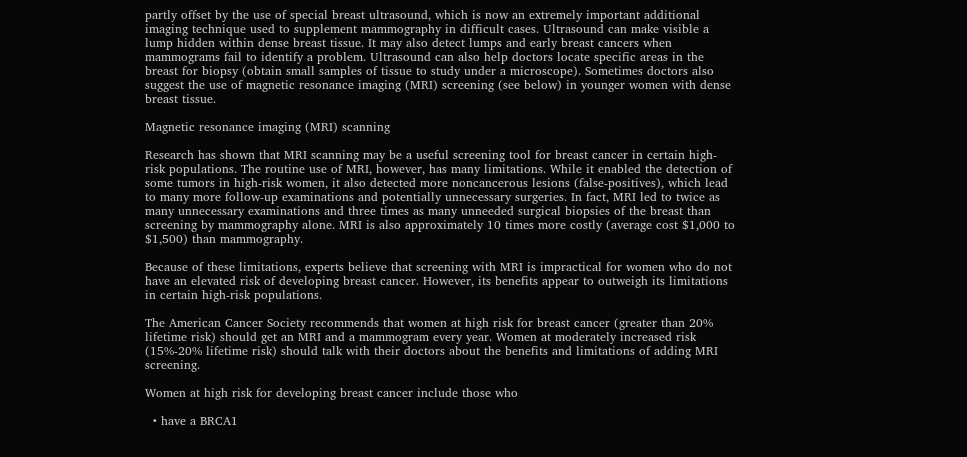partly offset by the use of special breast ultrasound, which is now an extremely important additional imaging technique used to supplement mammography in difficult cases. Ultrasound can make visible a lump hidden within dense breast tissue. It may also detect lumps and early breast cancers when mammograms fail to identify a problem. Ultrasound can also help doctors locate specific areas in the breast for biopsy (obtain small samples of tissue to study under a microscope). Sometimes doctors also suggest the use of magnetic resonance imaging (MRI) screening (see below) in younger women with dense breast tissue.

Magnetic resonance imaging (MRI) scanning

Research has shown that MRI scanning may be a useful screening tool for breast cancer in certain high-risk populations. The routine use of MRI, however, has many limitations. While it enabled the detection of some tumors in high-risk women, it also detected more noncancerous lesions (false-positives), which lead to many more follow-up examinations and potentially unnecessary surgeries. In fact, MRI led to twice as many unnecessary examinations and three times as many unneeded surgical biopsies of the breast than screening by mammography alone. MRI is also approximately 10 times more costly (average cost $1,000 to $1,500) than mammography.

Because of these limitations, experts believe that screening with MRI is impractical for women who do not have an elevated risk of developing breast cancer. However, its benefits appear to outweigh its limitations in certain high-risk populations.

The American Cancer Society recommends that women at high risk for breast cancer (greater than 20% lifetime risk) should get an MRI and a mammogram every year. Women at moderately increased risk (15%-20% lifetime risk) should talk with their doctors about the benefits and limitations of adding MRI screening.

Women at high risk for developing breast cancer include those who

  • have a BRCA1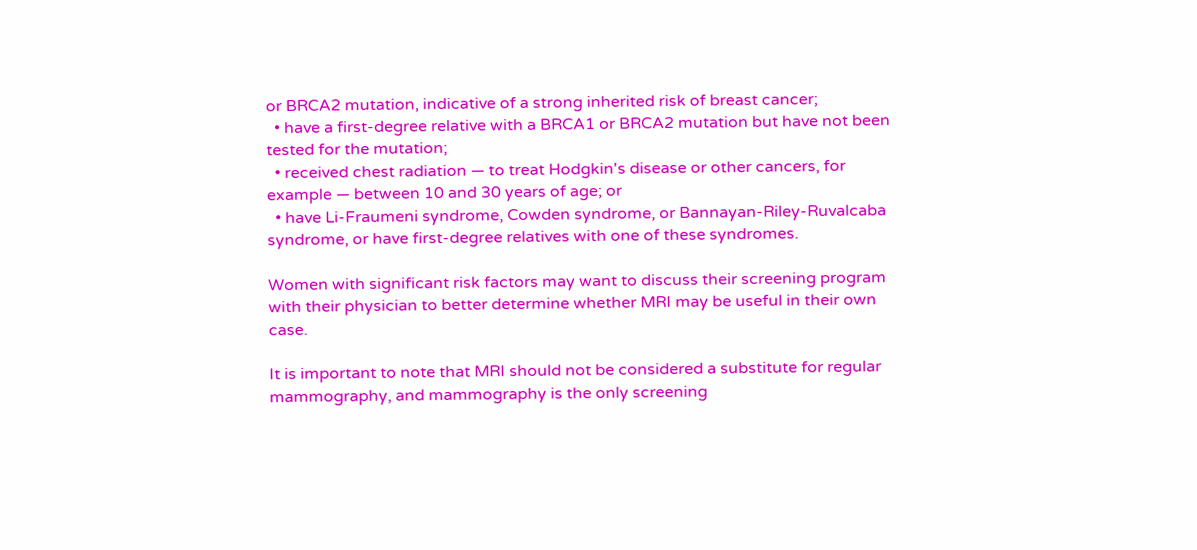or BRCA2 mutation, indicative of a strong inherited risk of breast cancer;
  • have a first-degree relative with a BRCA1 or BRCA2 mutation but have not been tested for the mutation;
  • received chest radiation — to treat Hodgkin's disease or other cancers, for example — between 10 and 30 years of age; or
  • have Li-Fraumeni syndrome, Cowden syndrome, or Bannayan-Riley-Ruvalcaba syndrome, or have first-degree relatives with one of these syndromes.

Women with significant risk factors may want to discuss their screening program with their physician to better determine whether MRI may be useful in their own case.

It is important to note that MRI should not be considered a substitute for regular mammography, and mammography is the only screening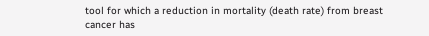tool for which a reduction in mortality (death rate) from breast cancer has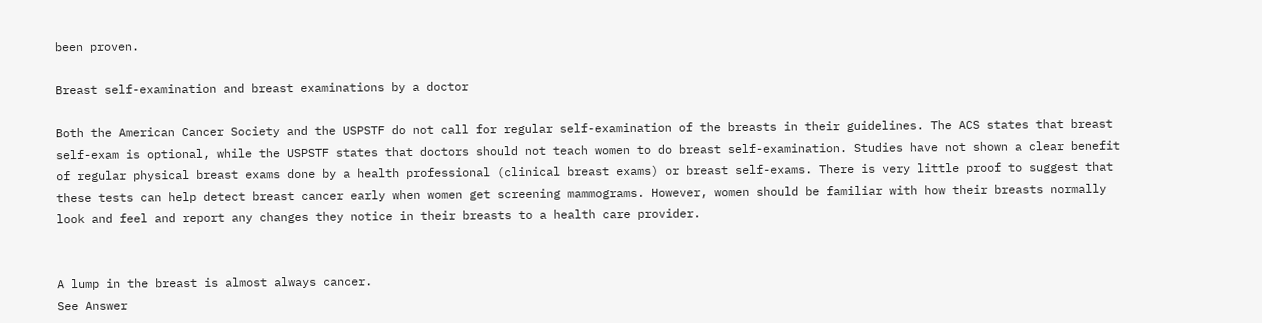been proven.

Breast self-examination and breast examinations by a doctor

Both the American Cancer Society and the USPSTF do not call for regular self-examination of the breasts in their guidelines. The ACS states that breast self-exam is optional, while the USPSTF states that doctors should not teach women to do breast self-examination. Studies have not shown a clear benefit of regular physical breast exams done by a health professional (clinical breast exams) or breast self-exams. There is very little proof to suggest that these tests can help detect breast cancer early when women get screening mammograms. However, women should be familiar with how their breasts normally look and feel and report any changes they notice in their breasts to a health care provider.


A lump in the breast is almost always cancer.
See Answer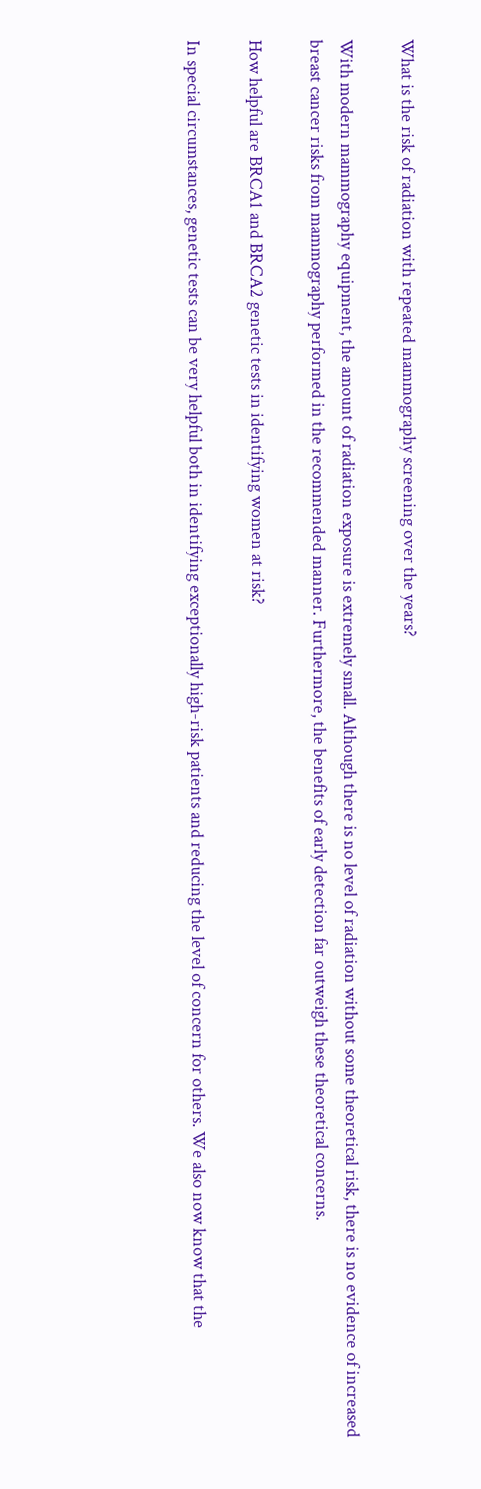What is the risk of radiation with repeated mammography screening over the years?

With modern mammography equipment, the amount of radiation exposure is extremely small. Although there is no level of radiation without some theoretical risk, there is no evidence of increased breast cancer risks from mammography performed in the recommended manner. Furthermore, the benefits of early detection far outweigh these theoretical concerns.

How helpful are BRCA1 and BRCA2 genetic tests in identifying women at risk?

In special circumstances, genetic tests can be very helpful both in identifying exceptionally high-risk patients and reducing the level of concern for others. We also now know that the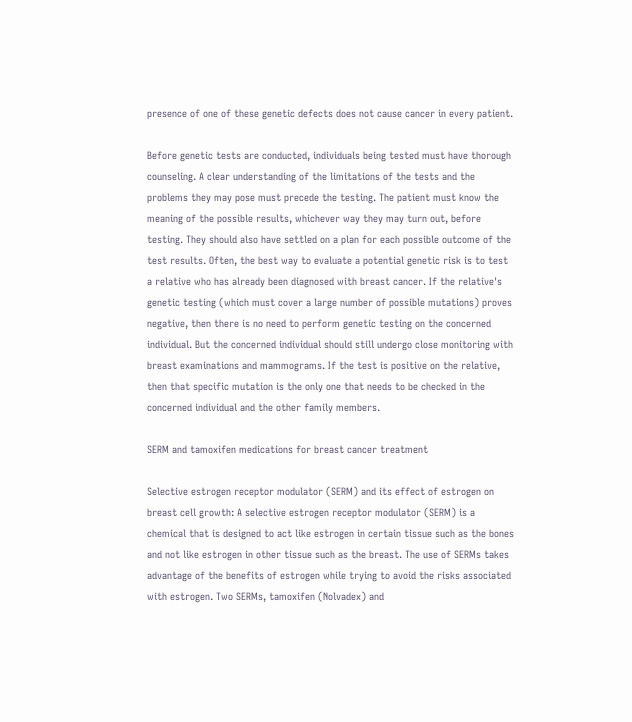presence of one of these genetic defects does not cause cancer in every patient.

Before genetic tests are conducted, individuals being tested must have thorough counseling. A clear understanding of the limitations of the tests and the problems they may pose must precede the testing. The patient must know the meaning of the possible results, whichever way they may turn out, before testing. They should also have settled on a plan for each possible outcome of the test results. Often, the best way to evaluate a potential genetic risk is to test a relative who has already been diagnosed with breast cancer. If the relative's genetic testing (which must cover a large number of possible mutations) proves negative, then there is no need to perform genetic testing on the concerned individual. But the concerned individual should still undergo close monitoring with breast examinations and mammograms. If the test is positive on the relative, then that specific mutation is the only one that needs to be checked in the concerned individual and the other family members.

SERM and tamoxifen medications for breast cancer treatment

Selective estrogen receptor modulator (SERM) and its effect of estrogen on breast cell growth: A selective estrogen receptor modulator (SERM) is a chemical that is designed to act like estrogen in certain tissue such as the bones and not like estrogen in other tissue such as the breast. The use of SERMs takes advantage of the benefits of estrogen while trying to avoid the risks associated with estrogen. Two SERMs, tamoxifen (Nolvadex) and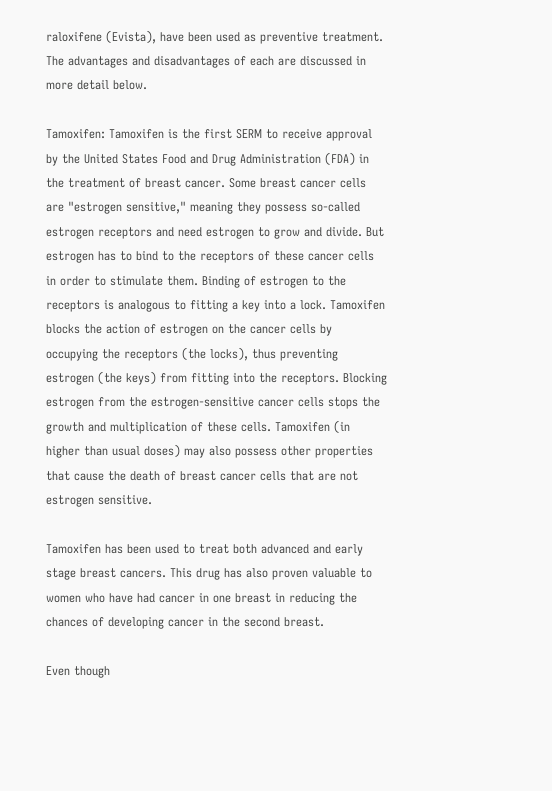raloxifene (Evista), have been used as preventive treatment. The advantages and disadvantages of each are discussed in more detail below.

Tamoxifen: Tamoxifen is the first SERM to receive approval by the United States Food and Drug Administration (FDA) in the treatment of breast cancer. Some breast cancer cells are "estrogen sensitive," meaning they possess so-called estrogen receptors and need estrogen to grow and divide. But estrogen has to bind to the receptors of these cancer cells in order to stimulate them. Binding of estrogen to the receptors is analogous to fitting a key into a lock. Tamoxifen blocks the action of estrogen on the cancer cells by occupying the receptors (the locks), thus preventing estrogen (the keys) from fitting into the receptors. Blocking estrogen from the estrogen-sensitive cancer cells stops the growth and multiplication of these cells. Tamoxifen (in higher than usual doses) may also possess other properties that cause the death of breast cancer cells that are not estrogen sensitive.

Tamoxifen has been used to treat both advanced and early stage breast cancers. This drug has also proven valuable to women who have had cancer in one breast in reducing the chances of developing cancer in the second breast.

Even though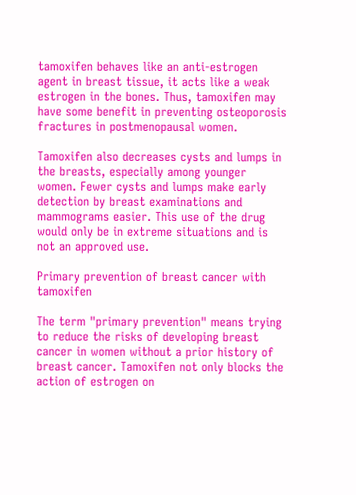tamoxifen behaves like an anti-estrogen agent in breast tissue, it acts like a weak estrogen in the bones. Thus, tamoxifen may have some benefit in preventing osteoporosis fractures in postmenopausal women.

Tamoxifen also decreases cysts and lumps in the breasts, especially among younger women. Fewer cysts and lumps make early detection by breast examinations and mammograms easier. This use of the drug would only be in extreme situations and is not an approved use.

Primary prevention of breast cancer with tamoxifen

The term "primary prevention" means trying to reduce the risks of developing breast cancer in women without a prior history of breast cancer. Tamoxifen not only blocks the action of estrogen on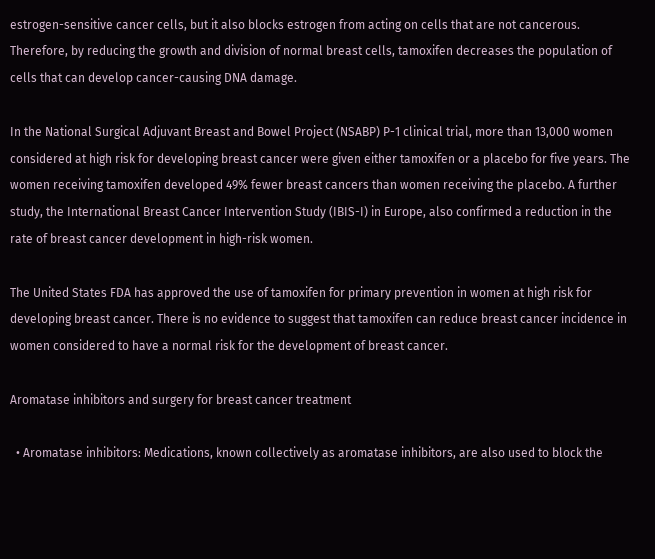estrogen-sensitive cancer cells, but it also blocks estrogen from acting on cells that are not cancerous. Therefore, by reducing the growth and division of normal breast cells, tamoxifen decreases the population of cells that can develop cancer-causing DNA damage.

In the National Surgical Adjuvant Breast and Bowel Project (NSABP) P-1 clinical trial, more than 13,000 women considered at high risk for developing breast cancer were given either tamoxifen or a placebo for five years. The women receiving tamoxifen developed 49% fewer breast cancers than women receiving the placebo. A further study, the International Breast Cancer Intervention Study (IBIS-I) in Europe, also confirmed a reduction in the rate of breast cancer development in high-risk women.

The United States FDA has approved the use of tamoxifen for primary prevention in women at high risk for developing breast cancer. There is no evidence to suggest that tamoxifen can reduce breast cancer incidence in women considered to have a normal risk for the development of breast cancer.

Aromatase inhibitors and surgery for breast cancer treatment

  • Aromatase inhibitors: Medications, known collectively as aromatase inhibitors, are also used to block the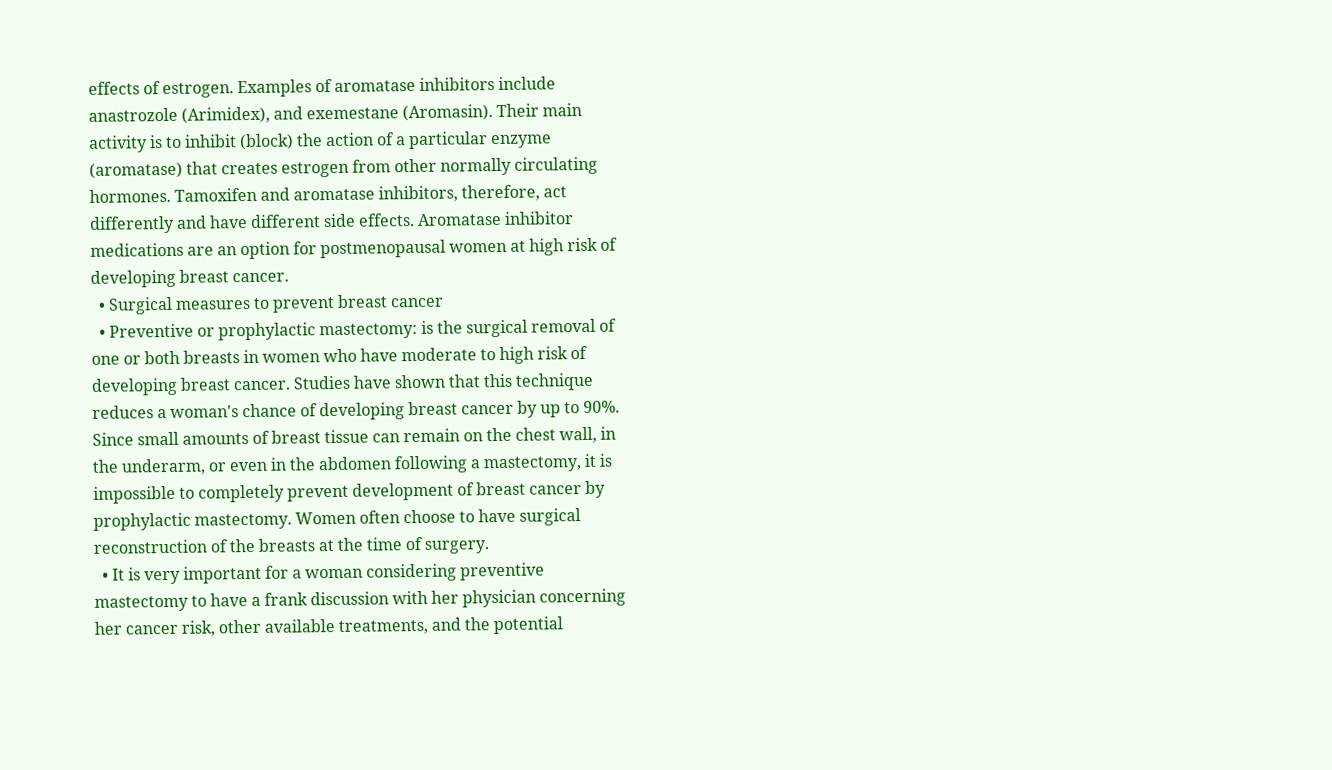effects of estrogen. Examples of aromatase inhibitors include anastrozole (Arimidex), and exemestane (Aromasin). Their main activity is to inhibit (block) the action of a particular enzyme (aromatase) that creates estrogen from other normally circulating hormones. Tamoxifen and aromatase inhibitors, therefore, act differently and have different side effects. Aromatase inhibitor medications are an option for postmenopausal women at high risk of developing breast cancer.
  • Surgical measures to prevent breast cancer
  • Preventive or prophylactic mastectomy: is the surgical removal of one or both breasts in women who have moderate to high risk of developing breast cancer. Studies have shown that this technique reduces a woman's chance of developing breast cancer by up to 90%. Since small amounts of breast tissue can remain on the chest wall, in the underarm, or even in the abdomen following a mastectomy, it is impossible to completely prevent development of breast cancer by prophylactic mastectomy. Women often choose to have surgical reconstruction of the breasts at the time of surgery.
  • It is very important for a woman considering preventive mastectomy to have a frank discussion with her physician concerning her cancer risk, other available treatments, and the potential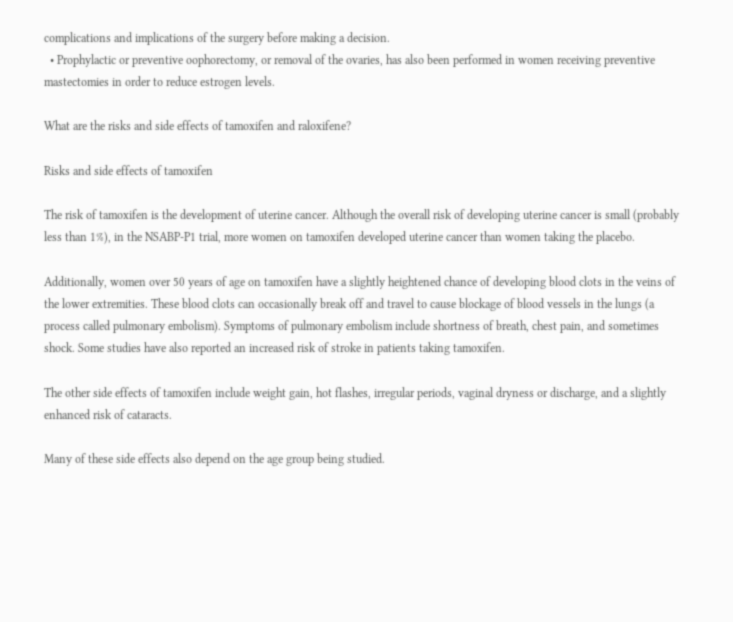complications and implications of the surgery before making a decision.
  • Prophylactic or preventive oophorectomy, or removal of the ovaries, has also been performed in women receiving preventive mastectomies in order to reduce estrogen levels.

What are the risks and side effects of tamoxifen and raloxifene?

Risks and side effects of tamoxifen

The risk of tamoxifen is the development of uterine cancer. Although the overall risk of developing uterine cancer is small (probably less than 1%), in the NSABP-P1 trial, more women on tamoxifen developed uterine cancer than women taking the placebo.

Additionally, women over 50 years of age on tamoxifen have a slightly heightened chance of developing blood clots in the veins of the lower extremities. These blood clots can occasionally break off and travel to cause blockage of blood vessels in the lungs (a process called pulmonary embolism). Symptoms of pulmonary embolism include shortness of breath, chest pain, and sometimes shock. Some studies have also reported an increased risk of stroke in patients taking tamoxifen.

The other side effects of tamoxifen include weight gain, hot flashes, irregular periods, vaginal dryness or discharge, and a slightly enhanced risk of cataracts.

Many of these side effects also depend on the age group being studied.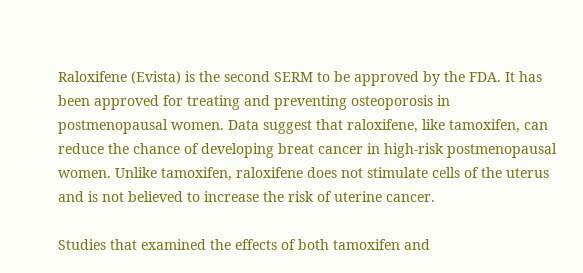Raloxifene (Evista) is the second SERM to be approved by the FDA. It has been approved for treating and preventing osteoporosis in postmenopausal women. Data suggest that raloxifene, like tamoxifen, can reduce the chance of developing breat cancer in high-risk postmenopausal women. Unlike tamoxifen, raloxifene does not stimulate cells of the uterus and is not believed to increase the risk of uterine cancer.

Studies that examined the effects of both tamoxifen and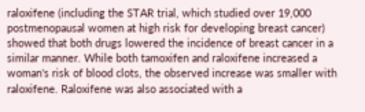raloxifene (including the STAR trial, which studied over 19,000 postmenopausal women at high risk for developing breast cancer) showed that both drugs lowered the incidence of breast cancer in a similar manner. While both tamoxifen and raloxifene increased a woman's risk of blood clots, the observed increase was smaller with raloxifene. Raloxifene was also associated with a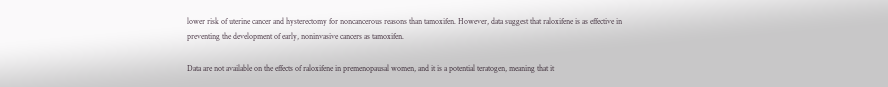lower risk of uterine cancer and hysterectomy for noncancerous reasons than tamoxifen. However, data suggest that raloxifene is as effective in preventing the development of early, noninvasive cancers as tamoxifen.

Data are not available on the effects of raloxifene in premenopausal women, and it is a potential teratogen, meaning that it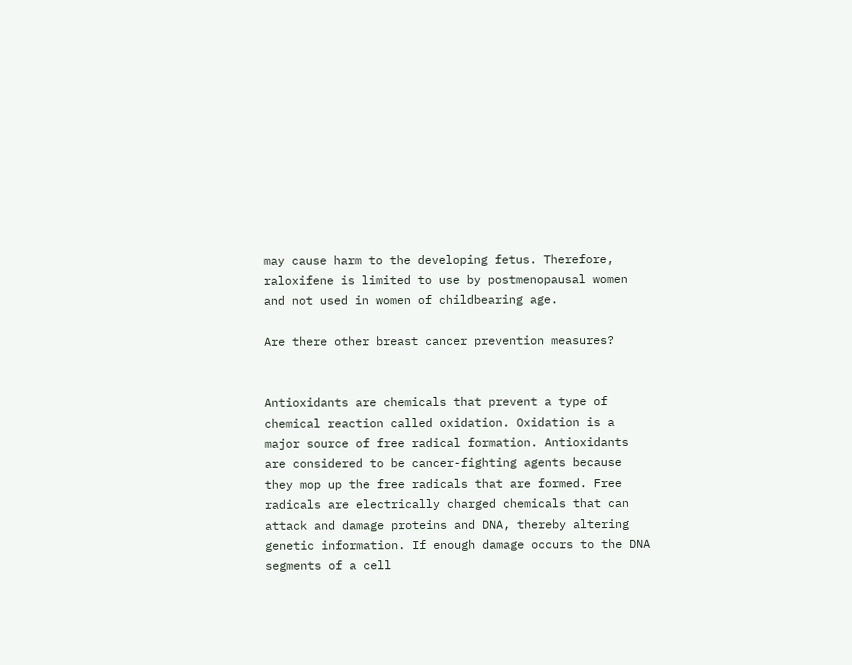may cause harm to the developing fetus. Therefore, raloxifene is limited to use by postmenopausal women and not used in women of childbearing age.

Are there other breast cancer prevention measures?


Antioxidants are chemicals that prevent a type of chemical reaction called oxidation. Oxidation is a major source of free radical formation. Antioxidants are considered to be cancer-fighting agents because they mop up the free radicals that are formed. Free radicals are electrically charged chemicals that can attack and damage proteins and DNA, thereby altering genetic information. If enough damage occurs to the DNA segments of a cell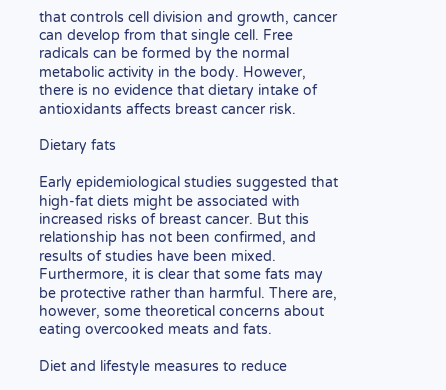that controls cell division and growth, cancer can develop from that single cell. Free radicals can be formed by the normal metabolic activity in the body. However, there is no evidence that dietary intake of antioxidants affects breast cancer risk.

Dietary fats

Early epidemiological studies suggested that high-fat diets might be associated with increased risks of breast cancer. But this relationship has not been confirmed, and results of studies have been mixed. Furthermore, it is clear that some fats may be protective rather than harmful. There are, however, some theoretical concerns about eating overcooked meats and fats.

Diet and lifestyle measures to reduce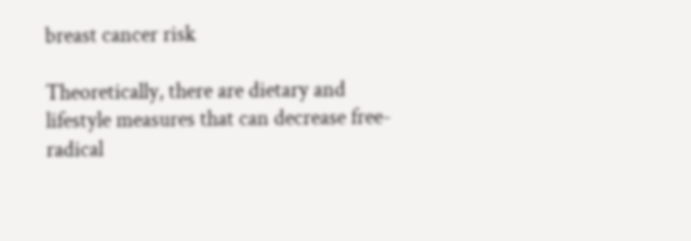breast cancer risk

Theoretically, there are dietary and lifestyle measures that can decrease free-radical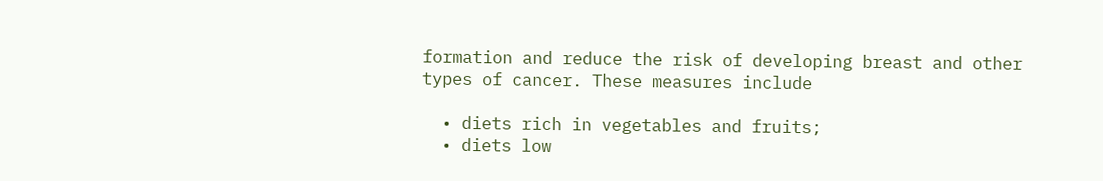formation and reduce the risk of developing breast and other types of cancer. These measures include

  • diets rich in vegetables and fruits;
  • diets low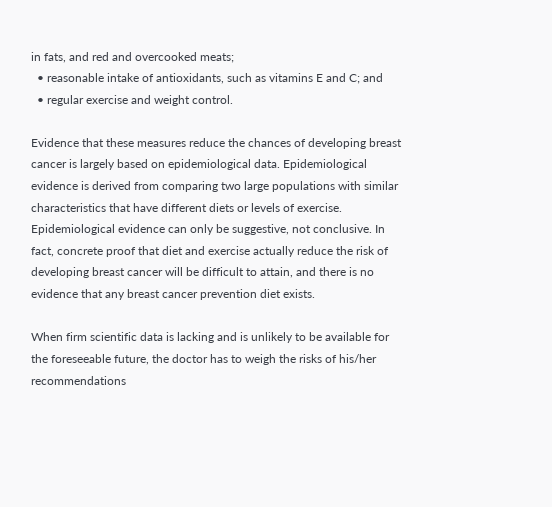in fats, and red and overcooked meats;
  • reasonable intake of antioxidants, such as vitamins E and C; and
  • regular exercise and weight control.

Evidence that these measures reduce the chances of developing breast cancer is largely based on epidemiological data. Epidemiological evidence is derived from comparing two large populations with similar characteristics that have different diets or levels of exercise. Epidemiological evidence can only be suggestive, not conclusive. In fact, concrete proof that diet and exercise actually reduce the risk of developing breast cancer will be difficult to attain, and there is no evidence that any breast cancer prevention diet exists.

When firm scientific data is lacking and is unlikely to be available for the foreseeable future, the doctor has to weigh the risks of his/her recommendations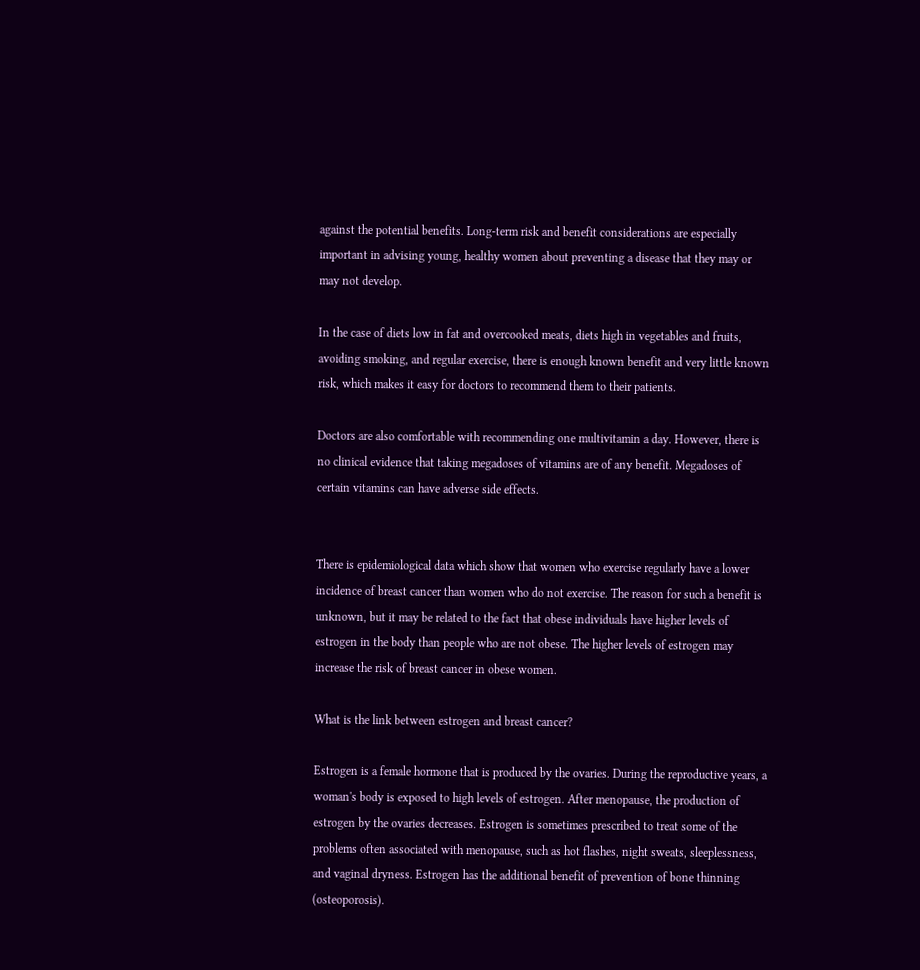against the potential benefits. Long-term risk and benefit considerations are especially important in advising young, healthy women about preventing a disease that they may or may not develop.

In the case of diets low in fat and overcooked meats, diets high in vegetables and fruits, avoiding smoking, and regular exercise, there is enough known benefit and very little known risk, which makes it easy for doctors to recommend them to their patients.

Doctors are also comfortable with recommending one multivitamin a day. However, there is no clinical evidence that taking megadoses of vitamins are of any benefit. Megadoses of certain vitamins can have adverse side effects.


There is epidemiological data which show that women who exercise regularly have a lower incidence of breast cancer than women who do not exercise. The reason for such a benefit is unknown, but it may be related to the fact that obese individuals have higher levels of estrogen in the body than people who are not obese. The higher levels of estrogen may increase the risk of breast cancer in obese women.

What is the link between estrogen and breast cancer?

Estrogen is a female hormone that is produced by the ovaries. During the reproductive years, a woman's body is exposed to high levels of estrogen. After menopause, the production of estrogen by the ovaries decreases. Estrogen is sometimes prescribed to treat some of the problems often associated with menopause, such as hot flashes, night sweats, sleeplessness, and vaginal dryness. Estrogen has the additional benefit of prevention of bone thinning (osteoporosis).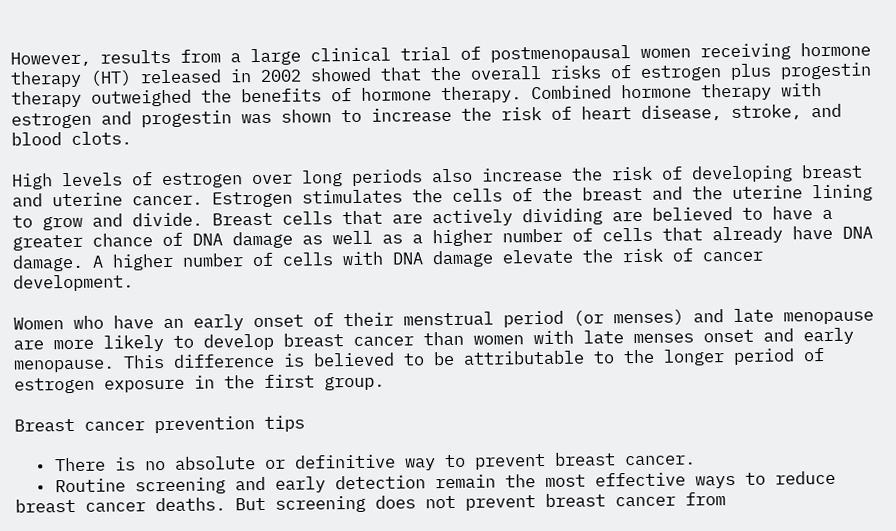However, results from a large clinical trial of postmenopausal women receiving hormone therapy (HT) released in 2002 showed that the overall risks of estrogen plus progestin therapy outweighed the benefits of hormone therapy. Combined hormone therapy with estrogen and progestin was shown to increase the risk of heart disease, stroke, and blood clots.

High levels of estrogen over long periods also increase the risk of developing breast and uterine cancer. Estrogen stimulates the cells of the breast and the uterine lining to grow and divide. Breast cells that are actively dividing are believed to have a greater chance of DNA damage as well as a higher number of cells that already have DNA damage. A higher number of cells with DNA damage elevate the risk of cancer development.

Women who have an early onset of their menstrual period (or menses) and late menopause are more likely to develop breast cancer than women with late menses onset and early menopause. This difference is believed to be attributable to the longer period of estrogen exposure in the first group.

Breast cancer prevention tips

  • There is no absolute or definitive way to prevent breast cancer.
  • Routine screening and early detection remain the most effective ways to reduce breast cancer deaths. But screening does not prevent breast cancer from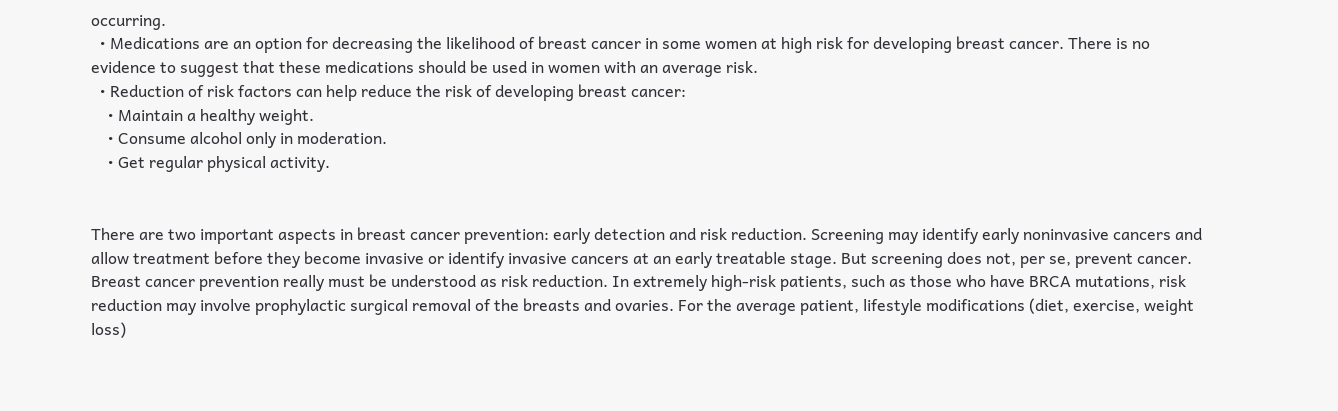occurring.
  • Medications are an option for decreasing the likelihood of breast cancer in some women at high risk for developing breast cancer. There is no evidence to suggest that these medications should be used in women with an average risk.
  • Reduction of risk factors can help reduce the risk of developing breast cancer:
    • Maintain a healthy weight.
    • Consume alcohol only in moderation.
    • Get regular physical activity.


There are two important aspects in breast cancer prevention: early detection and risk reduction. Screening may identify early noninvasive cancers and allow treatment before they become invasive or identify invasive cancers at an early treatable stage. But screening does not, per se, prevent cancer. Breast cancer prevention really must be understood as risk reduction. In extremely high-risk patients, such as those who have BRCA mutations, risk reduction may involve prophylactic surgical removal of the breasts and ovaries. For the average patient, lifestyle modifications (diet, exercise, weight loss)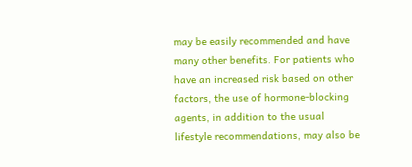may be easily recommended and have many other benefits. For patients who have an increased risk based on other factors, the use of hormone-blocking agents, in addition to the usual lifestyle recommendations, may also be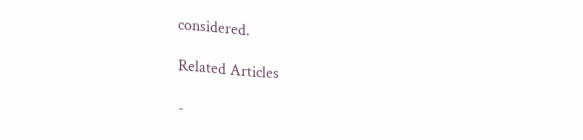considered.

Related Articles

-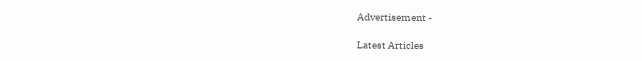Advertisement -

Latest Articles